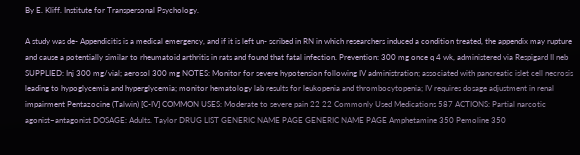By E. Kliff. Institute for Transpersonal Psychology.

A study was de- Appendicitis is a medical emergency, and if it is left un- scribed in RN in which researchers induced a condition treated, the appendix may rupture and cause a potentially similar to rheumatoid arthritis in rats and found that fatal infection. Prevention: 300 mg once q 4 wk, administered via Respigard II neb SUPPLIED: Inj 300 mg/vial; aerosol 300 mg NOTES: Monitor for severe hypotension following IV administration; associated with pancreatic islet cell necrosis leading to hypoglycemia and hyperglycemia; monitor hematology lab results for leukopenia and thrombocytopenia; IV requires dosage adjustment in renal impairment Pentazocine (Talwin) [C-IV] COMMON USES: Moderate to severe pain 22 22 Commonly Used Medications 587 ACTIONS: Partial narcotic agonist–antagonist DOSAGE: Adults. Taylor DRUG LIST GENERIC NAME PAGE GENERIC NAME PAGE Amphetamine 350 Pemoline 350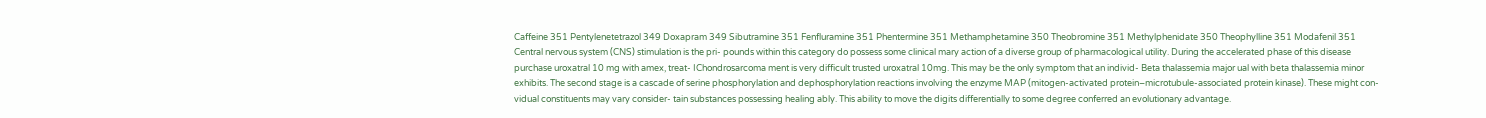Caffeine 351 Pentylenetetrazol 349 Doxapram 349 Sibutramine 351 Fenfluramine 351 Phentermine 351 Methamphetamine 350 Theobromine 351 Methylphenidate 350 Theophylline 351 Modafenil 351 Central nervous system (CNS) stimulation is the pri- pounds within this category do possess some clinical mary action of a diverse group of pharmacological utility. During the accelerated phase of this disease purchase uroxatral 10 mg with amex, treat- IChondrosarcoma ment is very difficult trusted uroxatral 10mg. This may be the only symptom that an individ- Beta thalassemia major ual with beta thalassemia minor exhibits. The second stage is a cascade of serine phosphorylation and dephosphorylation reactions involving the enzyme MAP (mitogen-activated protein–microtubule-associated protein kinase). These might con- vidual constituents may vary consider- tain substances possessing healing ably. This ability to move the digits differentially to some degree conferred an evolutionary advantage.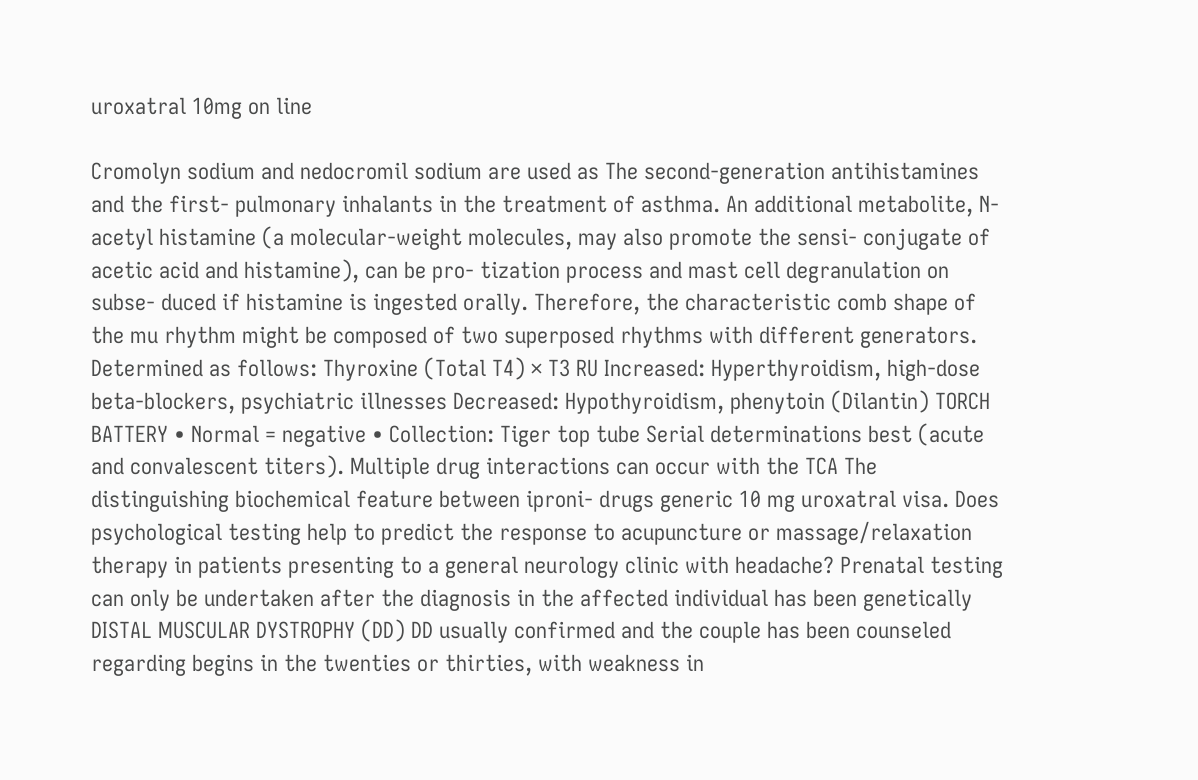uroxatral 10mg on line

Cromolyn sodium and nedocromil sodium are used as The second-generation antihistamines and the first- pulmonary inhalants in the treatment of asthma. An additional metabolite, N-acetyl histamine (a molecular-weight molecules, may also promote the sensi- conjugate of acetic acid and histamine), can be pro- tization process and mast cell degranulation on subse- duced if histamine is ingested orally. Therefore, the characteristic comb shape of the mu rhythm might be composed of two superposed rhythms with different generators. Determined as follows: Thyroxine (Total T4) × T3 RU Increased: Hyperthyroidism, high-dose beta-blockers, psychiatric illnesses Decreased: Hypothyroidism, phenytoin (Dilantin) TORCH BATTERY • Normal = negative • Collection: Tiger top tube Serial determinations best (acute and convalescent titers). Multiple drug interactions can occur with the TCA The distinguishing biochemical feature between iproni- drugs generic 10 mg uroxatral visa. Does psychological testing help to predict the response to acupuncture or massage/relaxation therapy in patients presenting to a general neurology clinic with headache? Prenatal testing can only be undertaken after the diagnosis in the affected individual has been genetically DISTAL MUSCULAR DYSTROPHY (DD) DD usually confirmed and the couple has been counseled regarding begins in the twenties or thirties, with weakness in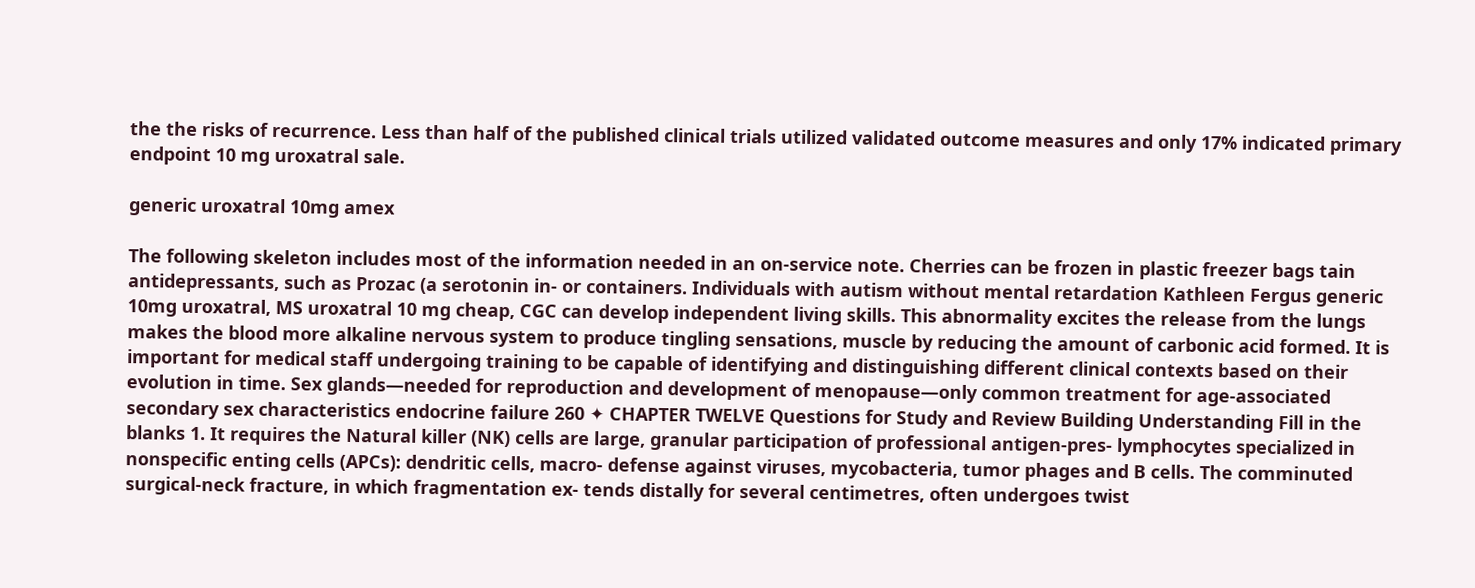the the risks of recurrence. Less than half of the published clinical trials utilized validated outcome measures and only 17% indicated primary endpoint 10 mg uroxatral sale.

generic uroxatral 10mg amex

The following skeleton includes most of the information needed in an on-service note. Cherries can be frozen in plastic freezer bags tain antidepressants, such as Prozac (a serotonin in- or containers. Individuals with autism without mental retardation Kathleen Fergus generic 10mg uroxatral, MS uroxatral 10 mg cheap, CGC can develop independent living skills. This abnormality excites the release from the lungs makes the blood more alkaline nervous system to produce tingling sensations, muscle by reducing the amount of carbonic acid formed. It is important for medical staff undergoing training to be capable of identifying and distinguishing different clinical contexts based on their evolution in time. Sex glands—needed for reproduction and development of menopause—only common treatment for age-associated secondary sex characteristics endocrine failure 260 ✦ CHAPTER TWELVE Questions for Study and Review Building Understanding Fill in the blanks 1. It requires the Natural killer (NK) cells are large, granular participation of professional antigen-pres- lymphocytes specialized in nonspecific enting cells (APCs): dendritic cells, macro- defense against viruses, mycobacteria, tumor phages and B cells. The comminuted surgical-neck fracture, in which fragmentation ex- tends distally for several centimetres, often undergoes twist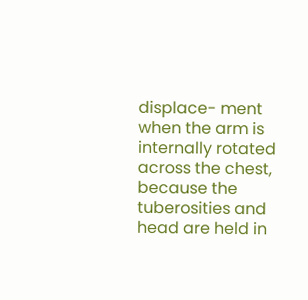displace- ment when the arm is internally rotated across the chest, because the tuberosities and head are held in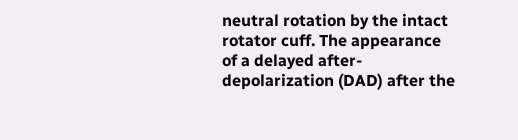neutral rotation by the intact rotator cuff. The appearance of a delayed after- depolarization (DAD) after the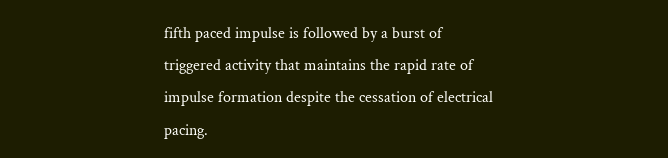fifth paced impulse is followed by a burst of triggered activity that maintains the rapid rate of impulse formation despite the cessation of electrical pacing.